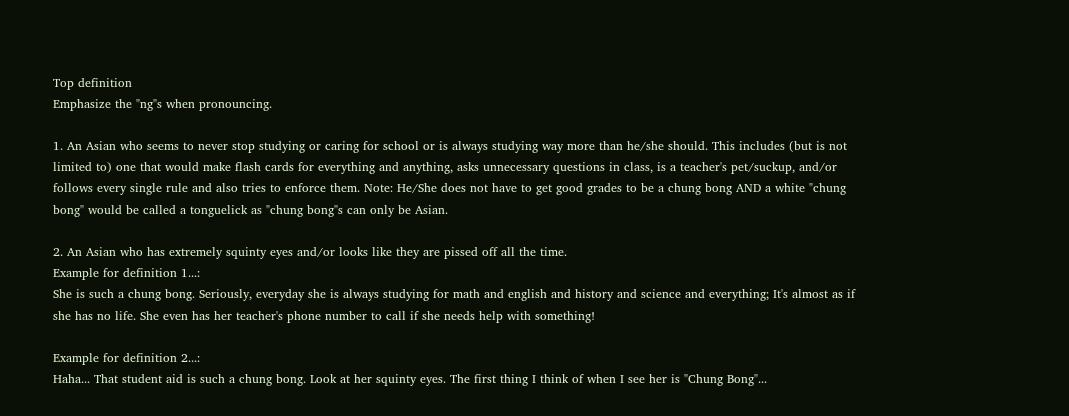Top definition
Emphasize the "ng"s when pronouncing.

1. An Asian who seems to never stop studying or caring for school or is always studying way more than he/she should. This includes (but is not limited to) one that would make flash cards for everything and anything, asks unnecessary questions in class, is a teacher's pet/suckup, and/or follows every single rule and also tries to enforce them. Note: He/She does not have to get good grades to be a chung bong AND a white "chung bong" would be called a tonguelick as "chung bong"s can only be Asian.

2. An Asian who has extremely squinty eyes and/or looks like they are pissed off all the time.
Example for definition 1...:
She is such a chung bong. Seriously, everyday she is always studying for math and english and history and science and everything; It's almost as if she has no life. She even has her teacher's phone number to call if she needs help with something!

Example for definition 2...:
Haha... That student aid is such a chung bong. Look at her squinty eyes. The first thing I think of when I see her is "Chung Bong"...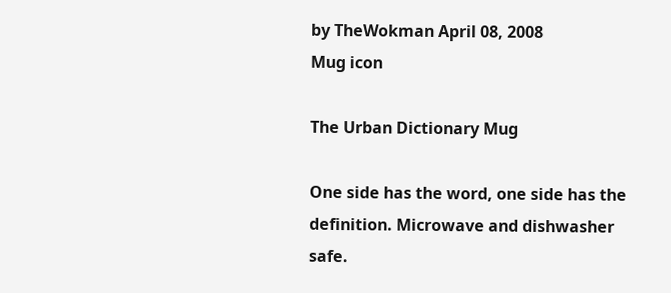by TheWokman April 08, 2008
Mug icon

The Urban Dictionary Mug

One side has the word, one side has the definition. Microwave and dishwasher safe.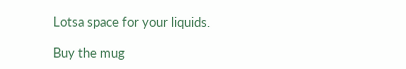Lotsa space for your liquids.

Buy the mug